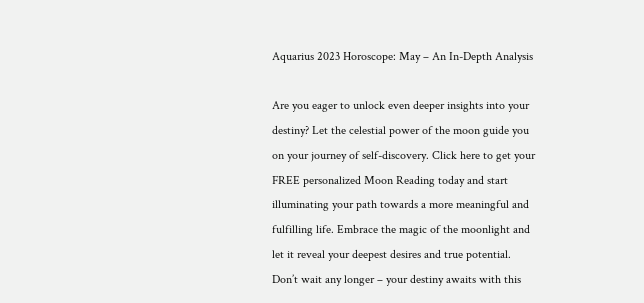Aquarius 2023 Horoscope: May – An In-Depth Analysis

Are you eager to unlock even deeper insights into your destiny? Let the celestial power of the moon guide you on your journey of self-discovery. Click here to get your FREE personalized Moon Reading today and start illuminating your path towards a more meaningful and fulfilling life. Embrace the magic of the moonlight and let it reveal your deepest desires and true potential. Don’t wait any longer – your destiny awaits with this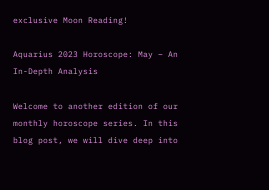exclusive Moon Reading!

Aquarius 2023 Horoscope: May – An In-Depth Analysis

Welcome to another edition of our monthly horoscope series. In this blog post, we will dive deep into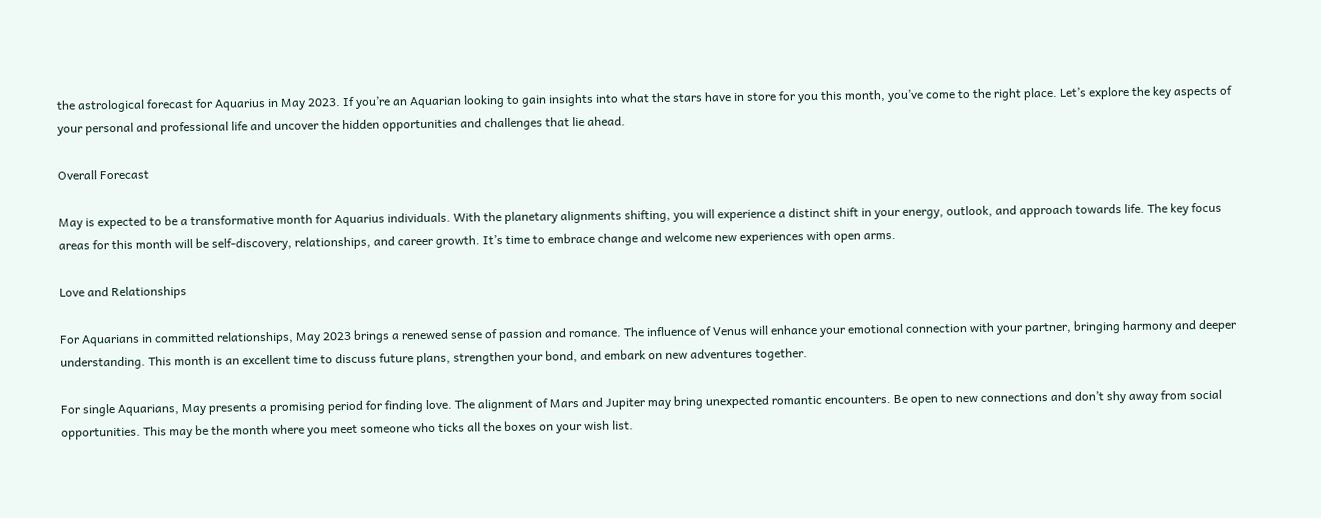the astrological forecast for Aquarius in May 2023. If you’re an Aquarian looking to gain insights into what the stars have in store for you this month, you’ve come to the right place. Let’s explore the key aspects of your personal and professional life and uncover the hidden opportunities and challenges that lie ahead.

Overall Forecast

May is expected to be a transformative month for Aquarius individuals. With the planetary alignments shifting, you will experience a distinct shift in your energy, outlook, and approach towards life. The key focus areas for this month will be self-discovery, relationships, and career growth. It’s time to embrace change and welcome new experiences with open arms.

Love and Relationships

For Aquarians in committed relationships, May 2023 brings a renewed sense of passion and romance. The influence of Venus will enhance your emotional connection with your partner, bringing harmony and deeper understanding. This month is an excellent time to discuss future plans, strengthen your bond, and embark on new adventures together.

For single Aquarians, May presents a promising period for finding love. The alignment of Mars and Jupiter may bring unexpected romantic encounters. Be open to new connections and don’t shy away from social opportunities. This may be the month where you meet someone who ticks all the boxes on your wish list.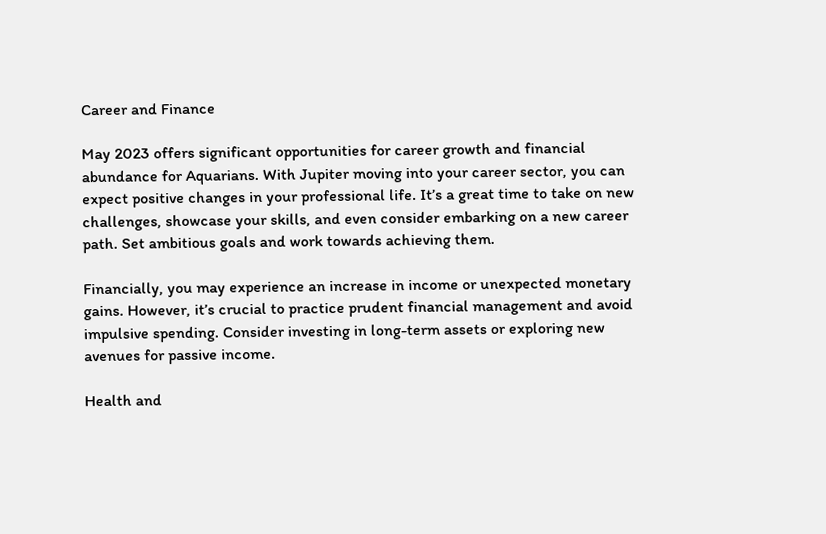Career and Finance

May 2023 offers significant opportunities for career growth and financial abundance for Aquarians. With Jupiter moving into your career sector, you can expect positive changes in your professional life. It’s a great time to take on new challenges, showcase your skills, and even consider embarking on a new career path. Set ambitious goals and work towards achieving them.

Financially, you may experience an increase in income or unexpected monetary gains. However, it’s crucial to practice prudent financial management and avoid impulsive spending. Consider investing in long-term assets or exploring new avenues for passive income.

Health and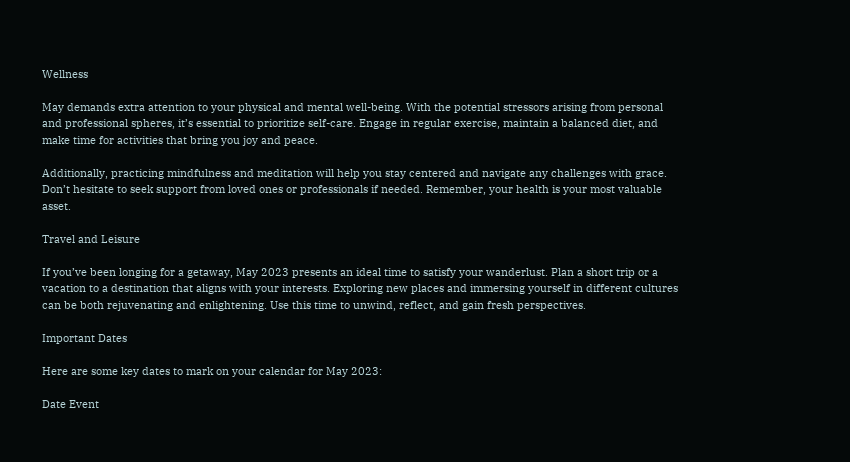Wellness

May demands extra attention to your physical and mental well-being. With the potential stressors arising from personal and professional spheres, it’s essential to prioritize self-care. Engage in regular exercise, maintain a balanced diet, and make time for activities that bring you joy and peace.

Additionally, practicing mindfulness and meditation will help you stay centered and navigate any challenges with grace. Don’t hesitate to seek support from loved ones or professionals if needed. Remember, your health is your most valuable asset.

Travel and Leisure

If you’ve been longing for a getaway, May 2023 presents an ideal time to satisfy your wanderlust. Plan a short trip or a vacation to a destination that aligns with your interests. Exploring new places and immersing yourself in different cultures can be both rejuvenating and enlightening. Use this time to unwind, reflect, and gain fresh perspectives.

Important Dates

Here are some key dates to mark on your calendar for May 2023:

Date Event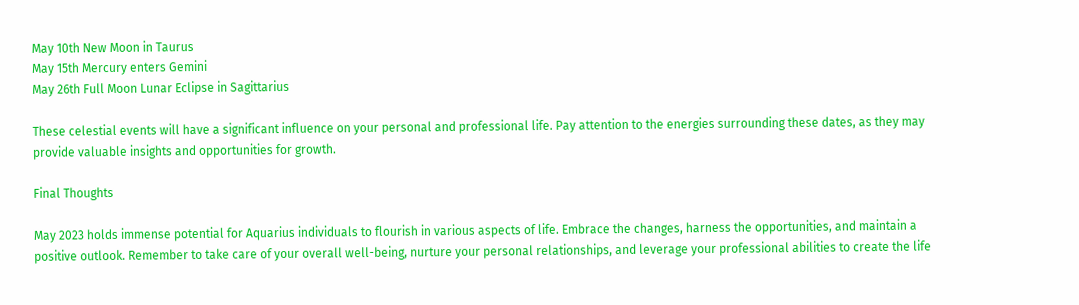May 10th New Moon in Taurus
May 15th Mercury enters Gemini
May 26th Full Moon Lunar Eclipse in Sagittarius

These celestial events will have a significant influence on your personal and professional life. Pay attention to the energies surrounding these dates, as they may provide valuable insights and opportunities for growth.

Final Thoughts

May 2023 holds immense potential for Aquarius individuals to flourish in various aspects of life. Embrace the changes, harness the opportunities, and maintain a positive outlook. Remember to take care of your overall well-being, nurture your personal relationships, and leverage your professional abilities to create the life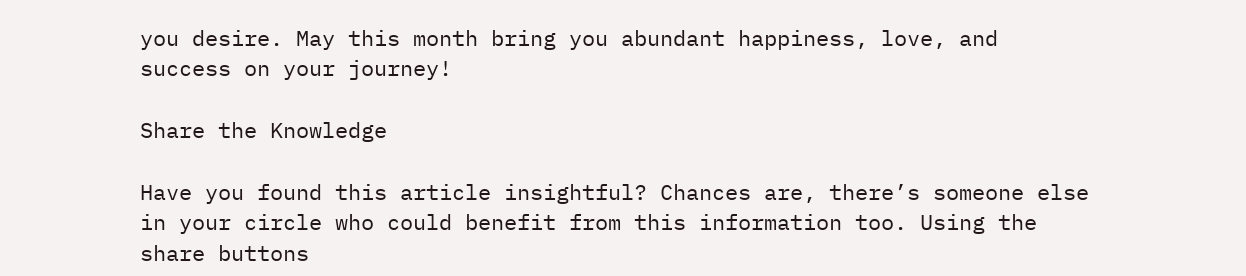you desire. May this month bring you abundant happiness, love, and success on your journey!

Share the Knowledge

Have you found this article insightful? Chances are, there’s someone else in your circle who could benefit from this information too. Using the share buttons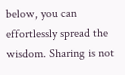below, you can effortlessly spread the wisdom. Sharing is not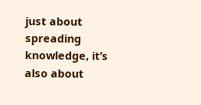just about spreading knowledge, it’s also about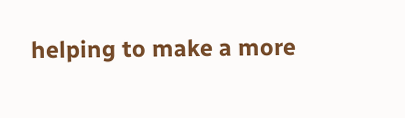helping to make a more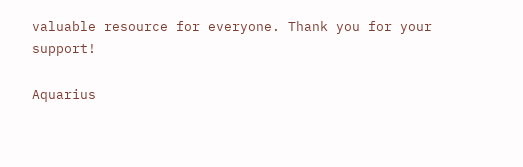valuable resource for everyone. Thank you for your support!

Aquarius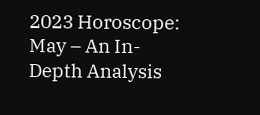2023 Horoscope: May – An In-Depth Analysis